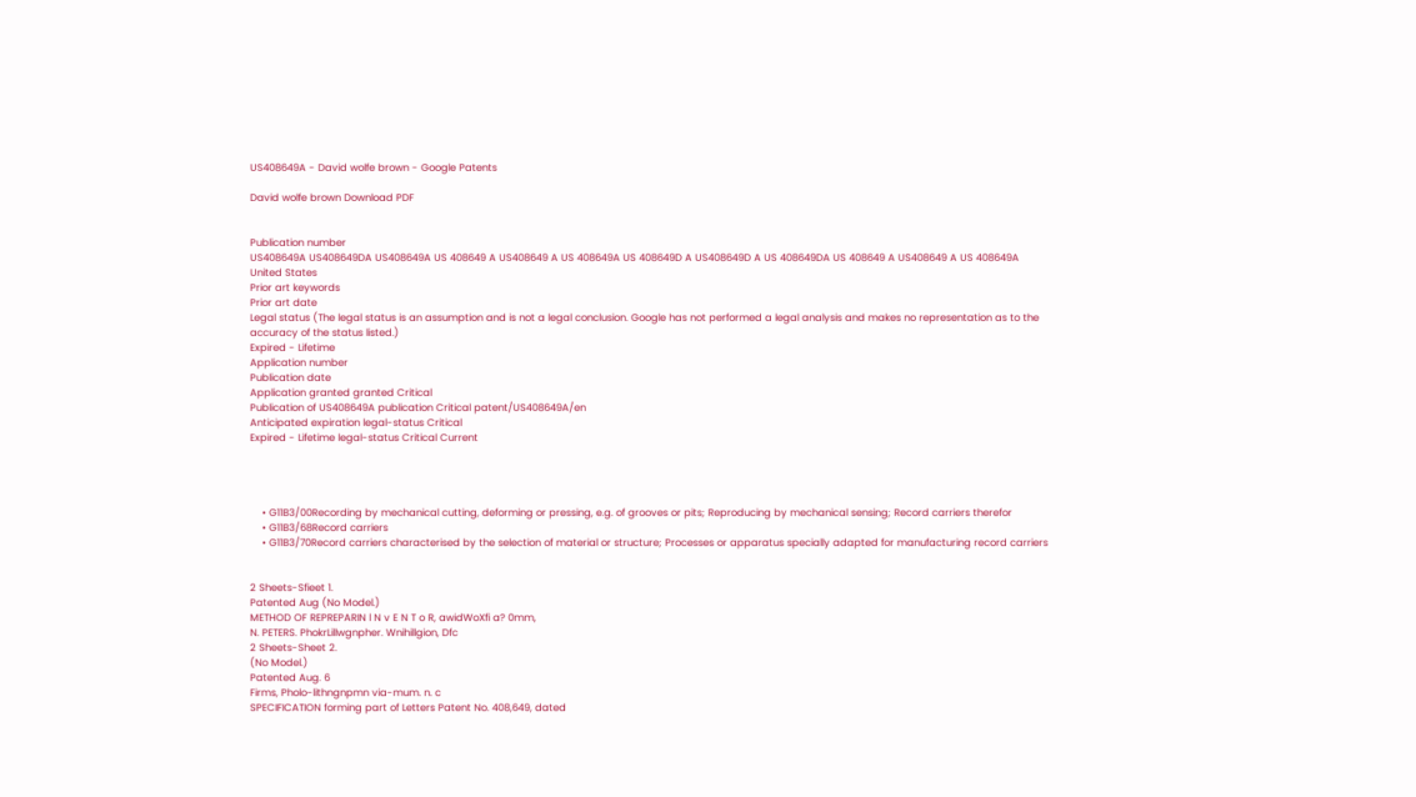US408649A - David wolfe brown - Google Patents

David wolfe brown Download PDF


Publication number
US408649A US408649DA US408649A US 408649 A US408649 A US 408649A US 408649D A US408649D A US 408649DA US 408649 A US408649 A US 408649A
United States
Prior art keywords
Prior art date
Legal status (The legal status is an assumption and is not a legal conclusion. Google has not performed a legal analysis and makes no representation as to the accuracy of the status listed.)
Expired - Lifetime
Application number
Publication date
Application granted granted Critical
Publication of US408649A publication Critical patent/US408649A/en
Anticipated expiration legal-status Critical
Expired - Lifetime legal-status Critical Current




    • G11B3/00Recording by mechanical cutting, deforming or pressing, e.g. of grooves or pits; Reproducing by mechanical sensing; Record carriers therefor
    • G11B3/68Record carriers
    • G11B3/70Record carriers characterised by the selection of material or structure; Processes or apparatus specially adapted for manufacturing record carriers


2 Sheets-Sfieet 1.
Patented Aug (No Model.)
METHOD OF REPREPARIN l N v E N T o R, awidWoXfi a? 0mm,
N. PETERS. PhokrLillwgnpher. Wnihillgion, Dfc
2 Sheets-Sheet 2.
(No Model.)
Patented Aug. 6
Firms, Pholo-lithngnpmn via-mum. n. c
SPECIFICATION forming part of Letters Patent No. 408,649, dated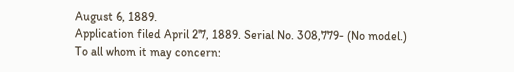August 6, 1889.
Application filed April 2'7, 1889. Serial No. 308,779- (No model.)
To all whom it may concern: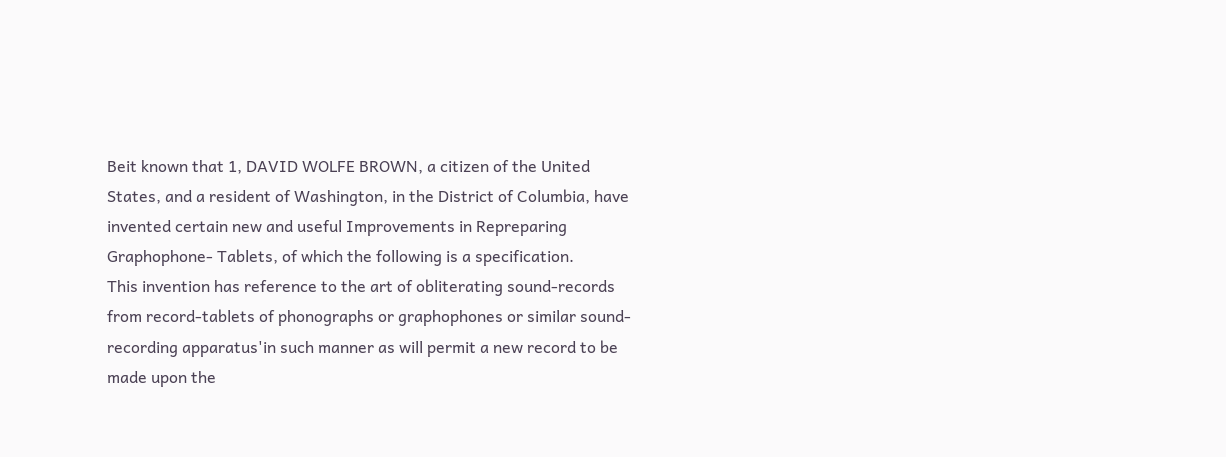Beit known that 1, DAVID WOLFE BROWN, a citizen of the United States, and a resident of Washington, in the District of Columbia, have invented certain new and useful Improvements in Repreparing Graphophone- Tablets, of which the following is a specification.
This invention has reference to the art of obliterating sound-records from record-tablets of phonographs or graphophones or similar sound-recording apparatus'in such manner as will permit a new record to be made upon the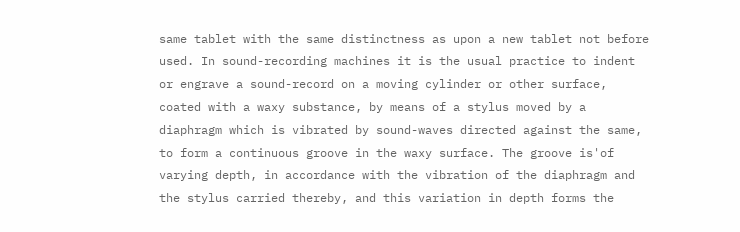same tablet with the same distinctness as upon a new tablet not before used. In sound-recording machines it is the usual practice to indent or engrave a sound-record on a moving cylinder or other surface, coated with a waxy substance, by means of a stylus moved by a diaphragm which is vibrated by sound-waves directed against the same, to form a continuous groove in the waxy surface. The groove is'of varying depth, in accordance with the vibration of the diaphragm and the stylus carried thereby, and this variation in depth forms the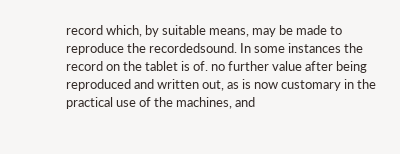record which, by suitable means, may be made to reproduce the recordedsound. In some instances the record on the tablet is of. no further value after being reproduced and written out, as is now customary in the practical use of the machines, and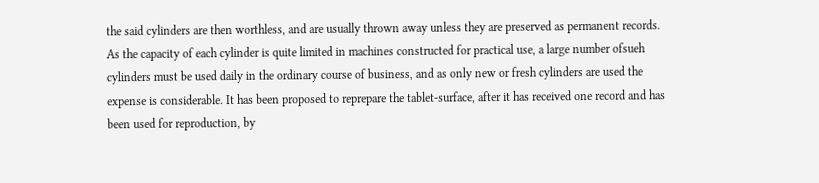the said cylinders are then worthless, and are usually thrown away unless they are preserved as permanent records. As the capacity of each cylinder is quite limited in machines constructed for practical use, a large number ofsueh cylinders must be used daily in the ordinary course of business, and as only new or fresh cylinders are used the expense is considerable. It has been proposed to reprepare the tablet-surface, after it has received one record and has been used for reproduction, by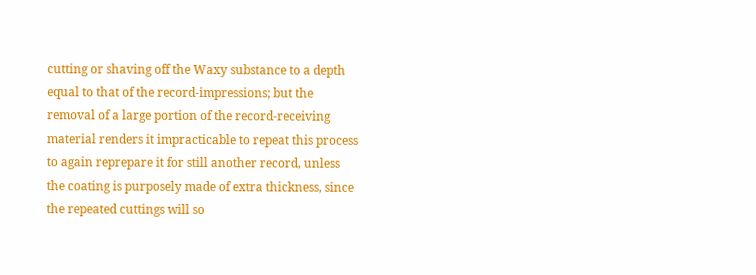cutting or shaving off the Waxy substance to a depth equal to that of the record-impressions; but the removal of a large portion of the record-receiving material renders it impracticable to repeat this process to again reprepare it for still another record, unless the coating is purposely made of extra thickness, since the repeated cuttings will so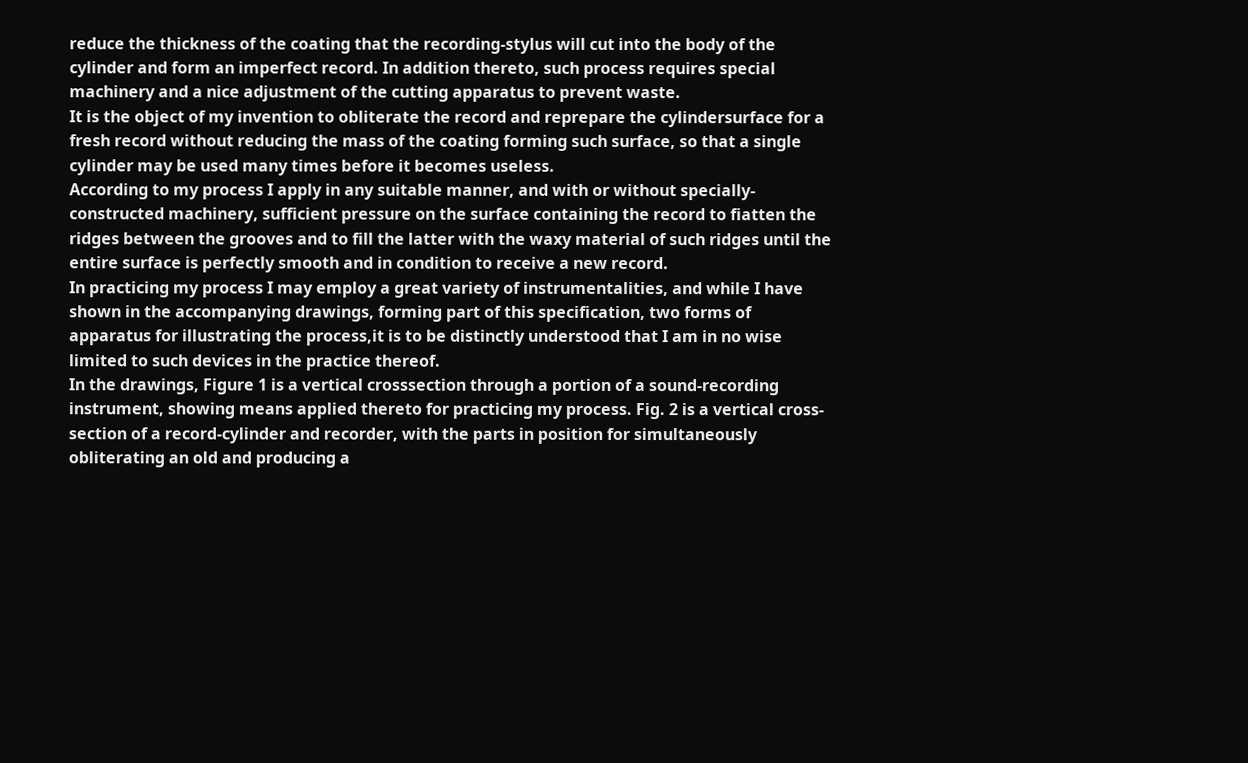reduce the thickness of the coating that the recording-stylus will cut into the body of the cylinder and form an imperfect record. In addition thereto, such process requires special machinery and a nice adjustment of the cutting apparatus to prevent waste.
It is the object of my invention to obliterate the record and reprepare the cylindersurface for a fresh record without reducing the mass of the coating forming such surface, so that a single cylinder may be used many times before it becomes useless.
According to my process I apply in any suitable manner, and with or without specially-constructed machinery, sufficient pressure on the surface containing the record to fiatten the ridges between the grooves and to fill the latter with the waxy material of such ridges until the entire surface is perfectly smooth and in condition to receive a new record.
In practicing my process I may employ a great variety of instrumentalities, and while I have shown in the accompanying drawings, forming part of this specification, two forms of apparatus for illustrating the process,it is to be distinctly understood that I am in no wise limited to such devices in the practice thereof.
In the drawings, Figure 1 is a vertical crosssection through a portion of a sound-recording instrument, showing means applied thereto for practicing my process. Fig. 2 is a vertical cross-section of a record-cylinder and recorder, with the parts in position for simultaneously obliterating an old and producing a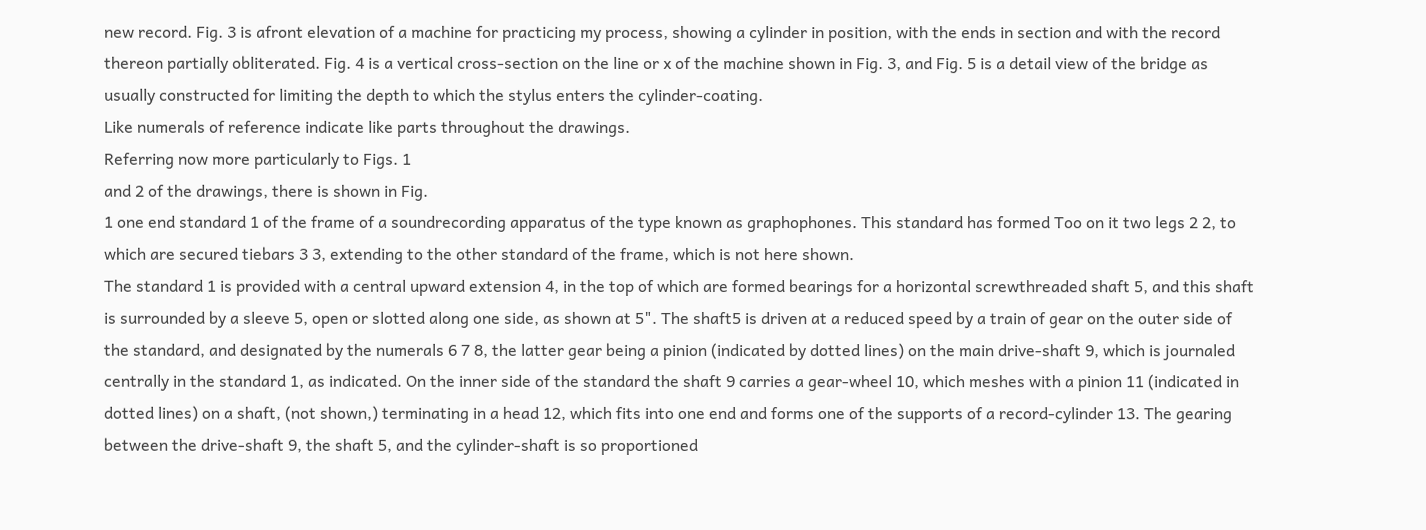new record. Fig. 3 is afront elevation of a machine for practicing my process, showing a cylinder in position, with the ends in section and with the record thereon partially obliterated. Fig. 4 is a vertical cross-section on the line or x of the machine shown in Fig. 3, and Fig. 5 is a detail view of the bridge as usually constructed for limiting the depth to which the stylus enters the cylinder-coating.
Like numerals of reference indicate like parts throughout the drawings.
Referring now more particularly to Figs. 1
and 2 of the drawings, there is shown in Fig.
1 one end standard 1 of the frame of a soundrecording apparatus of the type known as graphophones. This standard has formed Too on it two legs 2 2, to which are secured tiebars 3 3, extending to the other standard of the frame, which is not here shown.
The standard 1 is provided with a central upward extension 4, in the top of which are formed bearings for a horizontal screwthreaded shaft 5, and this shaft is surrounded by a sleeve 5, open or slotted along one side, as shown at 5". The shaft5 is driven at a reduced speed by a train of gear on the outer side of the standard, and designated by the numerals 6 7 8, the latter gear being a pinion (indicated by dotted lines) on the main drive-shaft 9, which is journaled centrally in the standard 1, as indicated. On the inner side of the standard the shaft 9 carries a gear-wheel 10, which meshes with a pinion 11 (indicated in dotted lines) on a shaft, (not shown,) terminating in a head 12, which fits into one end and forms one of the supports of a record-cylinder 13. The gearing between the drive-shaft 9, the shaft 5, and the cylinder-shaft is so proportioned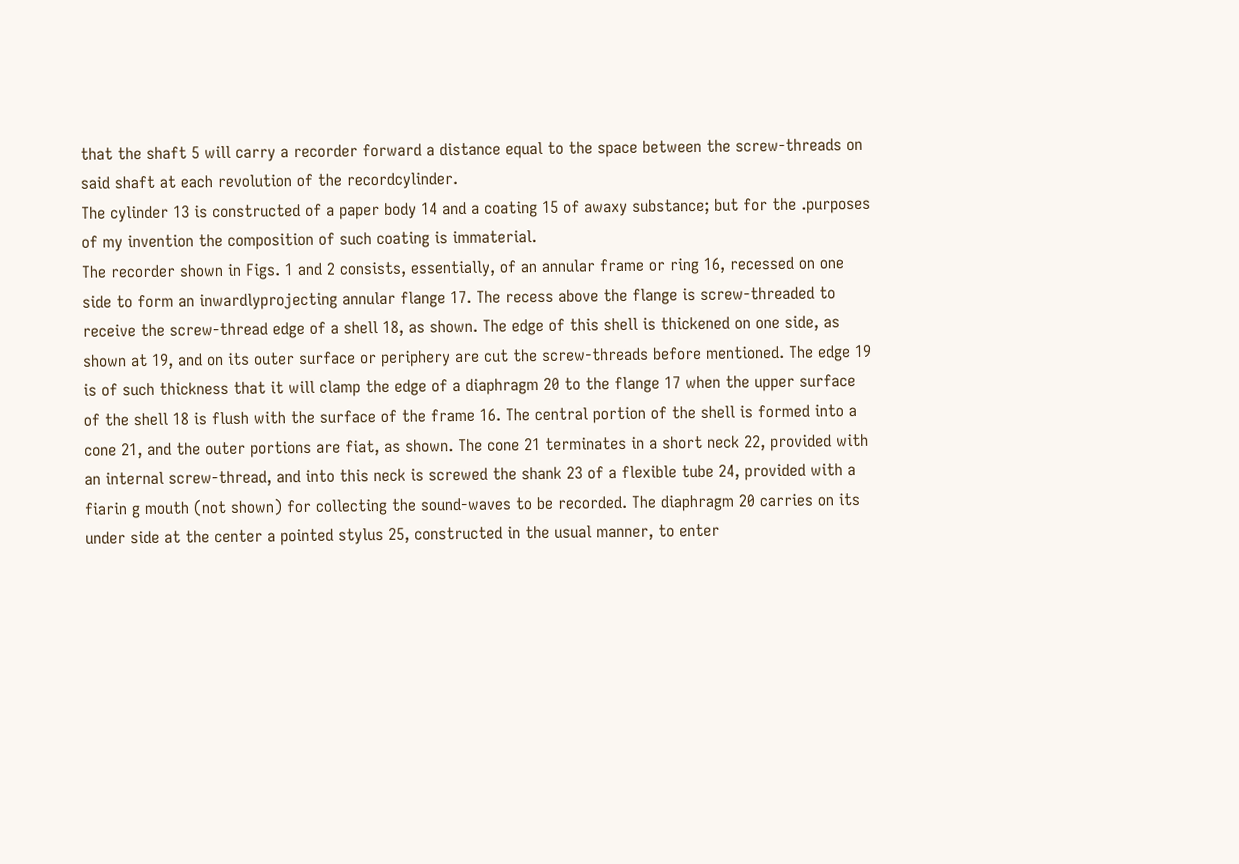that the shaft 5 will carry a recorder forward a distance equal to the space between the screw-threads on said shaft at each revolution of the recordcylinder.
The cylinder 13 is constructed of a paper body 14 and a coating 15 of awaxy substance; but for the .purposes of my invention the composition of such coating is immaterial.
The recorder shown in Figs. 1 and 2 consists, essentially, of an annular frame or ring 16, recessed on one side to form an inwardlyprojecting annular flange 17. The recess above the flange is screw-threaded to receive the screw-thread edge of a shell 18, as shown. The edge of this shell is thickened on one side, as shown at 19, and on its outer surface or periphery are cut the screw-threads before mentioned. The edge 19 is of such thickness that it will clamp the edge of a diaphragm 20 to the flange 17 when the upper surface of the shell 18 is flush with the surface of the frame 16. The central portion of the shell is formed into a cone 21, and the outer portions are fiat, as shown. The cone 21 terminates in a short neck 22, provided with an internal screw-thread, and into this neck is screwed the shank 23 of a flexible tube 24, provided with a fiarin g mouth (not shown) for collecting the sound-waves to be recorded. The diaphragm 20 carries on its under side at the center a pointed stylus 25, constructed in the usual manner, to enter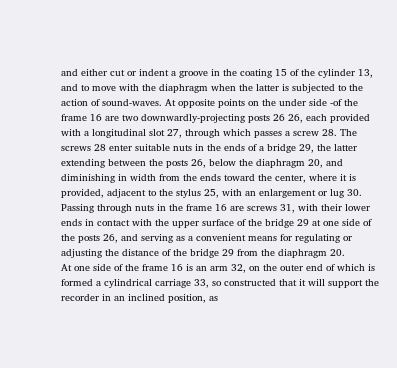and either cut or indent a groove in the coating 15 of the cylinder 13, and to move with the diaphragm when the latter is subjected to the action of sound-waves. At opposite points on the under side -of the frame 16 are two downwardly-projecting posts 26 26, each provided with a longitudinal slot 27, through which passes a screw 28. The screws 28 enter suitable nuts in the ends of a bridge 29, the latter extending between the posts 26, below the diaphragm 20, and diminishing in width from the ends toward the center, where it is provided, adjacent to the stylus 25, with an enlargement or lug 30. Passing through nuts in the frame 16 are screws 31, with their lower ends in contact with the upper surface of the bridge 29 at one side of the posts 26, and serving as a convenient means for regulating or adjusting the distance of the bridge 29 from the diaphragm 20.
At one side of the frame 16 is an arm 32, on the outer end of which is formed a cylindrical carriage 33, so constructed that it will support the recorder in an inclined position, as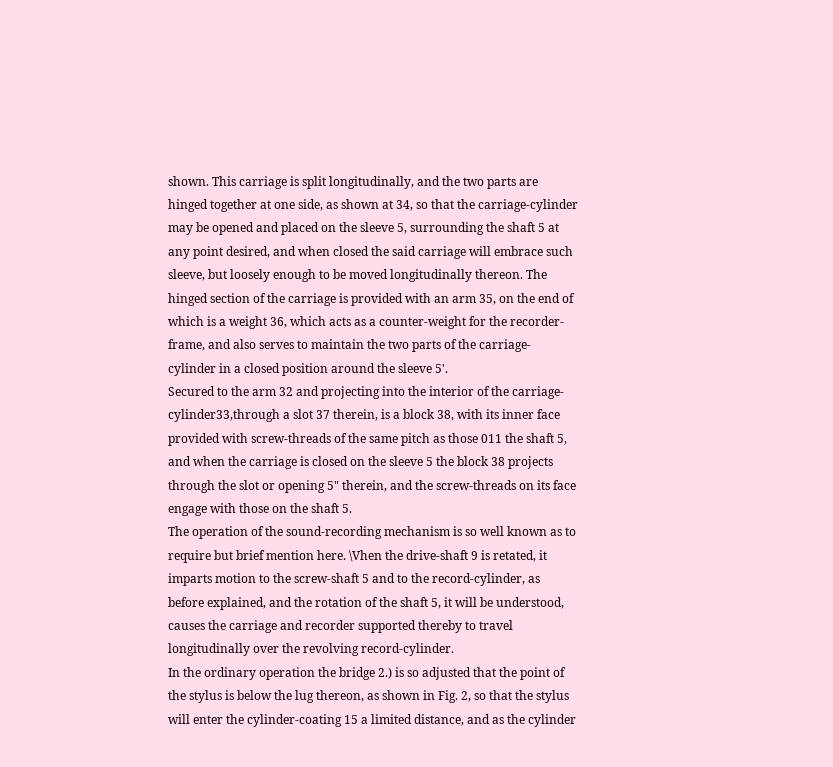shown. This carriage is split longitudinally, and the two parts are hinged together at one side, as shown at 34, so that the carriage-cylinder may be opened and placed on the sleeve 5, surrounding the shaft 5 at any point desired, and when closed the said carriage will embrace such sleeve, but loosely enough to be moved longitudinally thereon. The hinged section of the carriage is provided with an arm 35, on the end of which is a weight 36, which acts as a counter-weight for the recorder-frame, and also serves to maintain the two parts of the carriage-cylinder in a closed position around the sleeve 5'.
Secured to the arm 32 and projecting into the interior of the carriage-cylinder33,through a slot 37 therein, is a block 38, with its inner face provided with screw-threads of the same pitch as those 011 the shaft 5, and when the carriage is closed on the sleeve 5 the block 38 projects through the slot or opening 5" therein, and the screw-threads on its face engage with those on the shaft 5.
The operation of the sound-recording mechanism is so well known as to require but brief mention here. \Vhen the drive-shaft 9 is retated, it imparts motion to the screw-shaft 5 and to the record-cylinder, as before explained, and the rotation of the shaft 5, it will be understood, causes the carriage and recorder supported thereby to travel longitudinally over the revolving record-cylinder.
In the ordinary operation the bridge 2.) is so adjusted that the point of the stylus is below the lug thereon, as shown in Fig. 2, so that the stylus will enter the cylinder-coating 15 a limited distance, and as the cylinder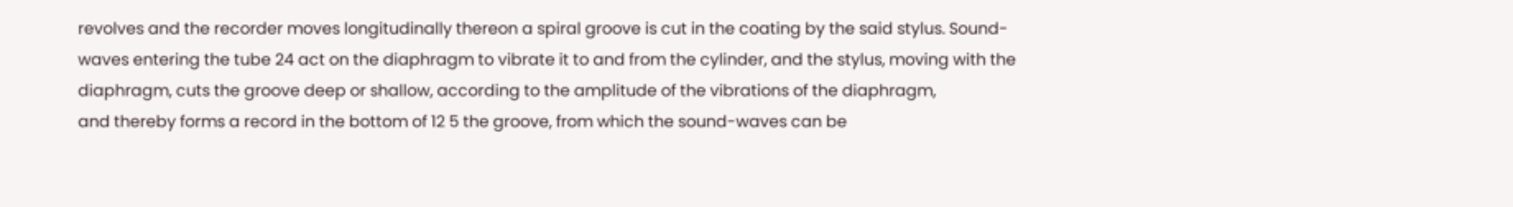revolves and the recorder moves longitudinally thereon a spiral groove is cut in the coating by the said stylus. Sound-waves entering the tube 24 act on the diaphragm to vibrate it to and from the cylinder, and the stylus, moving with the diaphragm, cuts the groove deep or shallow, according to the amplitude of the vibrations of the diaphragm,
and thereby forms a record in the bottom of 12 5 the groove, from which the sound-waves can be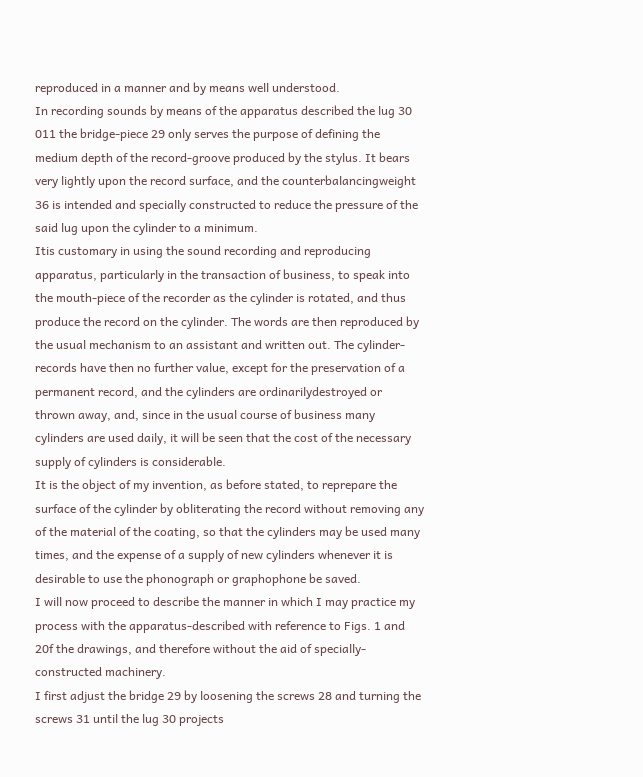reproduced in a manner and by means well understood.
In recording sounds by means of the apparatus described the lug 30 011 the bridge-piece 29 only serves the purpose of defining the medium depth of the record-groove produced by the stylus. It bears very lightly upon the record surface, and the counterbalancingweight 36 is intended and specially constructed to reduce the pressure of the said lug upon the cylinder to a minimum.
Itis customary in using the sound recording and reproducing apparatus, particularly in the transaction of business, to speak into the mouth-piece of the recorder as the cylinder is rotated, and thus produce the record on the cylinder. The words are then reproduced by the usual mechanism to an assistant and written out. The cylinder-records have then no further value, except for the preservation of a permanent record, and the cylinders are ordinarilydestroyed or thrown away, and, since in the usual course of business many cylinders are used daily, it will be seen that the cost of the necessary supply of cylinders is considerable.
It is the object of my invention, as before stated, to reprepare the surface of the cylinder by obliterating the record without removing any of the material of the coating, so that the cylinders may be used many times, and the expense of a supply of new cylinders whenever it is desirable to use the phonograph or graphophone be saved.
I will now proceed to describe the manner in which I may practice my process with the apparatus-described with reference to Figs. 1 and 20f the drawings, and therefore without the aid of specially-constructed machinery.
I first adjust the bridge 29 by loosening the screws 28 and turning the screws 31 until the lug 30 projects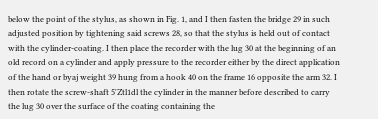below the point of the stylus, as shown in Fig. 1, and I then fasten the bridge 29 in such adjusted position by tightening said screws 28, so that the stylus is held out of contact with the cylinder-coating. I then place the recorder with the lug 30 at the beginning of an old record on a cylinder and apply pressure to the recorder either by the direct application of the hand or byaj weight 39 hung from a hook 40 on the frame 16 opposite the arm 32. I then rotate the screw-shaft 5'Ztl1dl the cylinder in the manner before described to carry the lug 30 over the surface of the coating containing the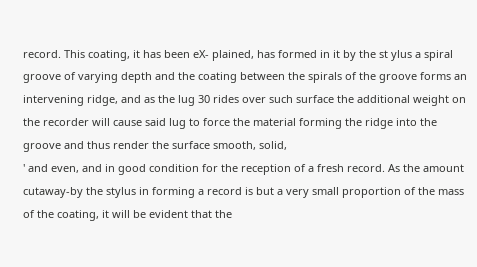record. This coating, it has been eX- plained, has formed in it by the st ylus a spiral groove of varying depth and the coating between the spirals of the groove forms an intervening ridge, and as the lug 30 rides over such surface the additional weight on the recorder will cause said lug to force the material forming the ridge into the groove and thus render the surface smooth, solid,
' and even, and in good condition for the reception of a fresh record. As the amount cutaway-by the stylus in forming a record is but a very small proportion of the mass of the coating, it will be evident that the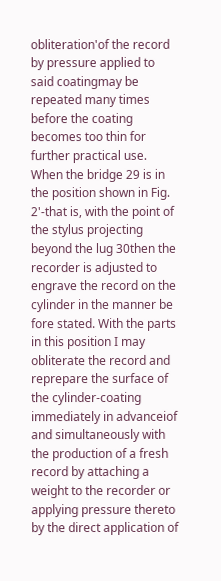obliteration'of the record by pressure applied to said coatingmay be repeated many times before the coating becomes too thin for further practical use. When the bridge 29 is in the position shown in Fig. 2'-that is, with the point of the stylus projecting beyond the lug 30then the recorder is adjusted to engrave the record on the cylinder in the manner be fore stated. With the parts in this position I may obliterate the record and reprepare the surface of the cylinder-coating immediately in advanceiof and simultaneously with the production of a fresh record by attaching a weight to the recorder or applying pressure thereto by the direct application of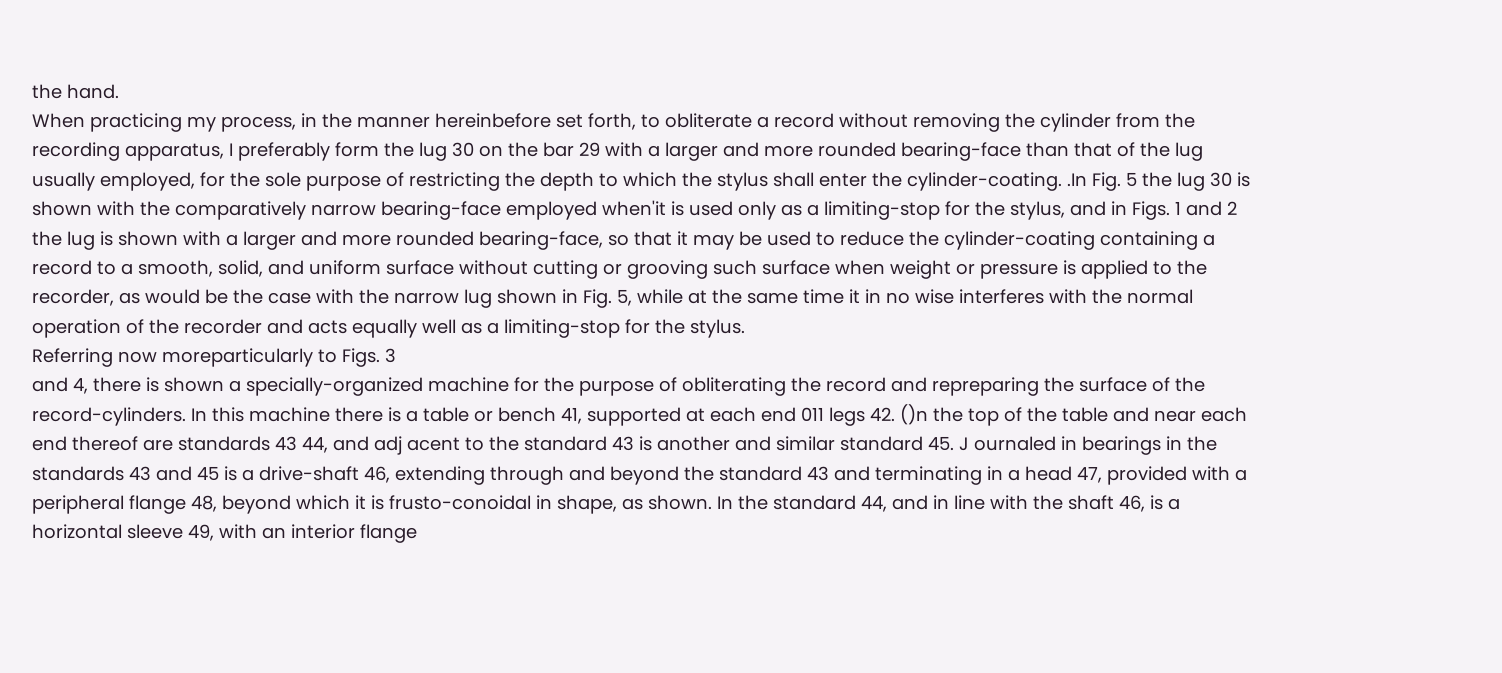the hand.
When practicing my process, in the manner hereinbefore set forth, to obliterate a record without removing the cylinder from the recording apparatus, I preferably form the lug 30 on the bar 29 with a larger and more rounded bearing-face than that of the lug usually employed, for the sole purpose of restricting the depth to which the stylus shall enter the cylinder-coating. .In Fig. 5 the lug 30 is shown with the comparatively narrow bearing-face employed when'it is used only as a limiting-stop for the stylus, and in Figs. 1 and 2 the lug is shown with a larger and more rounded bearing-face, so that it may be used to reduce the cylinder-coating containing a record to a smooth, solid, and uniform surface without cutting or grooving such surface when weight or pressure is applied to the recorder, as would be the case with the narrow lug shown in Fig. 5, while at the same time it in no wise interferes with the normal operation of the recorder and acts equally well as a limiting-stop for the stylus.
Referring now moreparticularly to Figs. 3
and 4, there is shown a specially-organized machine for the purpose of obliterating the record and repreparing the surface of the record-cylinders. In this machine there is a table or bench 41, supported at each end 011 legs 42. ()n the top of the table and near each end thereof are standards 43 44, and adj acent to the standard 43 is another and similar standard 45. J ournaled in bearings in the standards 43 and 45 is a drive-shaft 46, extending through and beyond the standard 43 and terminating in a head 47, provided with a peripheral flange 48, beyond which it is frusto-conoidal in shape, as shown. In the standard 44, and in line with the shaft 46, is a horizontal sleeve 49, with an interior flange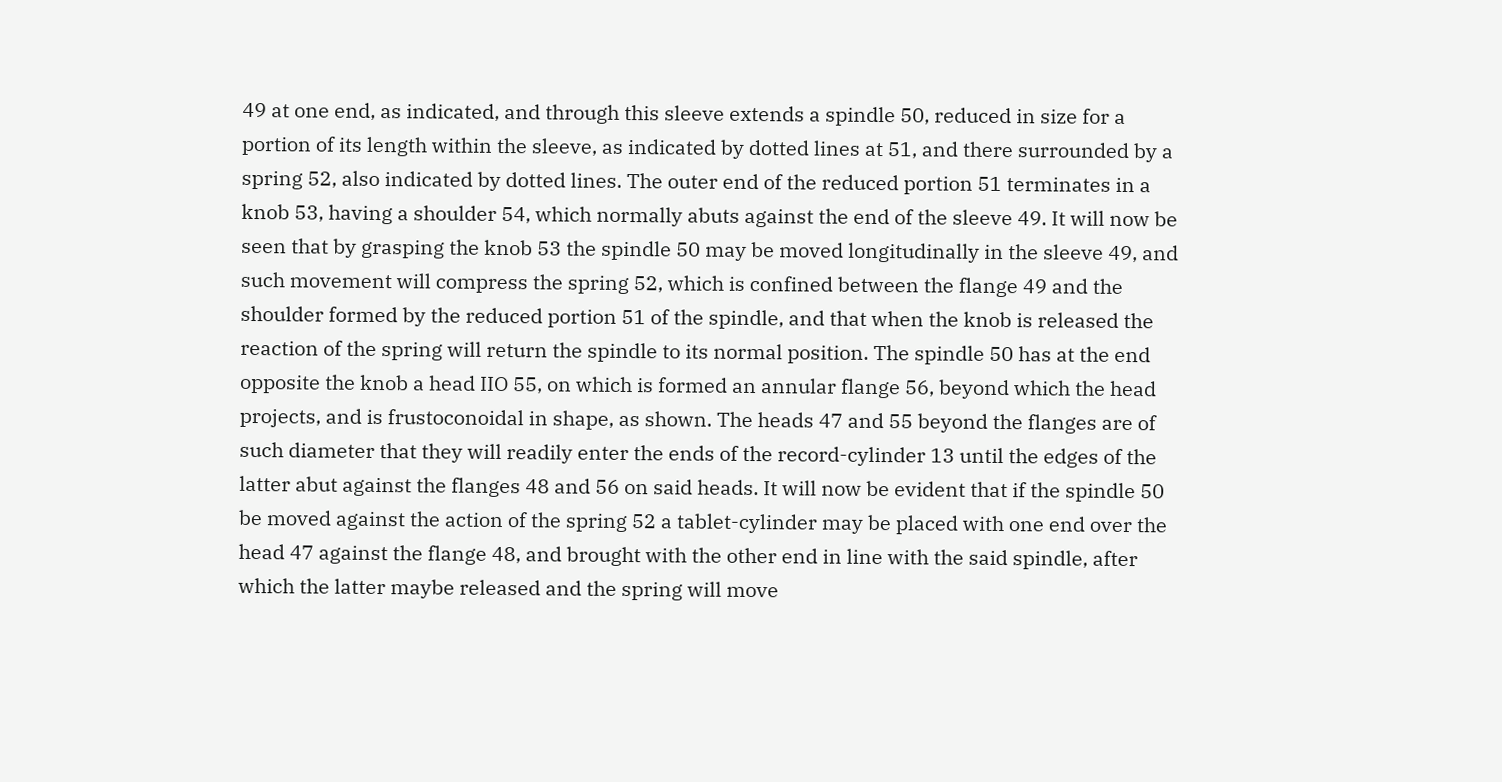49 at one end, as indicated, and through this sleeve extends a spindle 50, reduced in size for a portion of its length within the sleeve, as indicated by dotted lines at 51, and there surrounded by a spring 52, also indicated by dotted lines. The outer end of the reduced portion 51 terminates in a knob 53, having a shoulder 54, which normally abuts against the end of the sleeve 49. It will now be seen that by grasping the knob 53 the spindle 50 may be moved longitudinally in the sleeve 49, and such movement will compress the spring 52, which is confined between the flange 49 and the shoulder formed by the reduced portion 51 of the spindle, and that when the knob is released the reaction of the spring will return the spindle to its normal position. The spindle 50 has at the end opposite the knob a head IIO 55, on which is formed an annular flange 56, beyond which the head projects, and is frustoconoidal in shape, as shown. The heads 47 and 55 beyond the flanges are of such diameter that they will readily enter the ends of the record-cylinder 13 until the edges of the latter abut against the flanges 48 and 56 on said heads. It will now be evident that if the spindle 50 be moved against the action of the spring 52 a tablet-cylinder may be placed with one end over the head 47 against the flange 48, and brought with the other end in line with the said spindle, after which the latter maybe released and the spring will move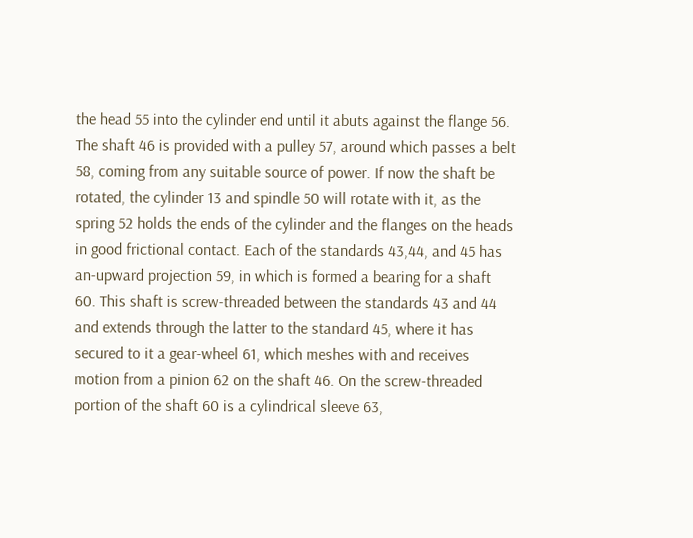the head 55 into the cylinder end until it abuts against the flange 56. The shaft 46 is provided with a pulley 57, around which passes a belt 58, coming from any suitable source of power. If now the shaft be rotated, the cylinder 13 and spindle 50 will rotate with it, as the spring 52 holds the ends of the cylinder and the flanges on the heads in good frictional contact. Each of the standards 43,44, and 45 has an-upward projection 59, in which is formed a bearing for a shaft 60. This shaft is screw-threaded between the standards 43 and 44 and extends through the latter to the standard 45, where it has secured to it a gear-wheel 61, which meshes with and receives motion from a pinion 62 on the shaft 46. On the screw-threaded portion of the shaft 60 is a cylindrical sleeve 63,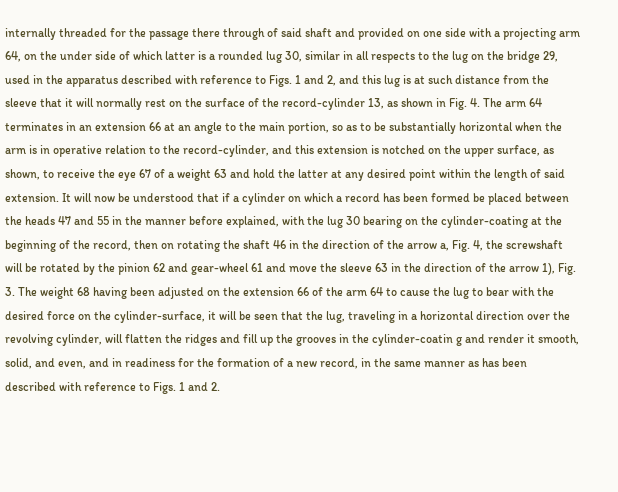internally threaded for the passage there through of said shaft and provided on one side with a projecting arm 64, on the under side of which latter is a rounded lug 30, similar in all respects to the lug on the bridge 29, used in the apparatus described with reference to Figs. 1 and 2, and this lug is at such distance from the sleeve that it will normally rest on the surface of the record-cylinder 13, as shown in Fig. 4. The arm 64 terminates in an extension 66 at an angle to the main portion, so as to be substantially horizontal when the arm is in operative relation to the record-cylinder, and this extension is notched on the upper surface, as shown, to receive the eye 67 of a weight 63 and hold the latter at any desired point within the length of said extension. It will now be understood that if a cylinder on which a record has been formed be placed between the heads 47 and 55 in the manner before explained, with the lug 30 bearing on the cylinder-coating at the beginning of the record, then on rotating the shaft 46 in the direction of the arrow a, Fig. 4, the screwshaft will be rotated by the pinion 62 and gear-wheel 61 and move the sleeve 63 in the direction of the arrow 1), Fig. 3. The weight 68 having been adjusted on the extension 66 of the arm 64 to cause the lug to bear with the desired force on the cylinder-surface, it will be seen that the lug, traveling in a horizontal direction over the revolving cylinder, will flatten the ridges and fill up the grooves in the cylinder-coatin g and render it smooth, solid, and even, and in readiness for the formation of a new record, in the same manner as has been described with reference to Figs. 1 and 2.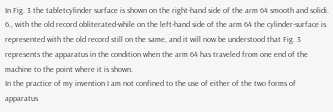In Fig. 3 the tabletcylinder surface is shown on the right-hand side of the arm 64 smooth and solidi. 6., with the old record obliterated-while on the left-hand side of the arm 64 the cylinder-surface is represented with the old record still on the same, and it will now be understood that Fig. 3 represents the apparatus in the condition when the arm 64 has traveled from one end of the machine to the point where it is shown.
In the practice of my invention I am not confined to the use of either of the two forms of apparatus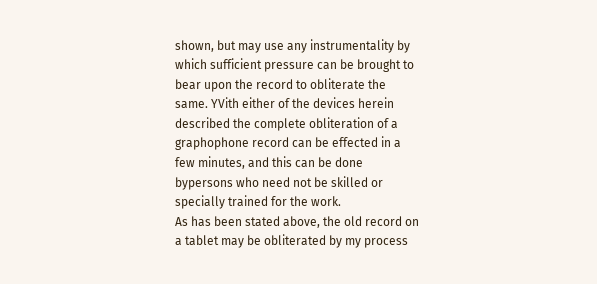shown, but may use any instrumentality by which sufficient pressure can be brought to bear upon the record to obliterate the same. YVith either of the devices herein described the complete obliteration of a graphophone record can be effected in a few minutes, and this can be done bypersons who need not be skilled or specially trained for the work.
As has been stated above, the old record on a tablet may be obliterated by my process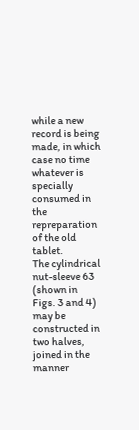while a new record is being made, in which case no time whatever is specially consumed in the repreparation of the old tablet.
The cylindrical nut-sleeve 63 (shown in Figs. 3 and 4) may be constructed in two halves, joined in the manner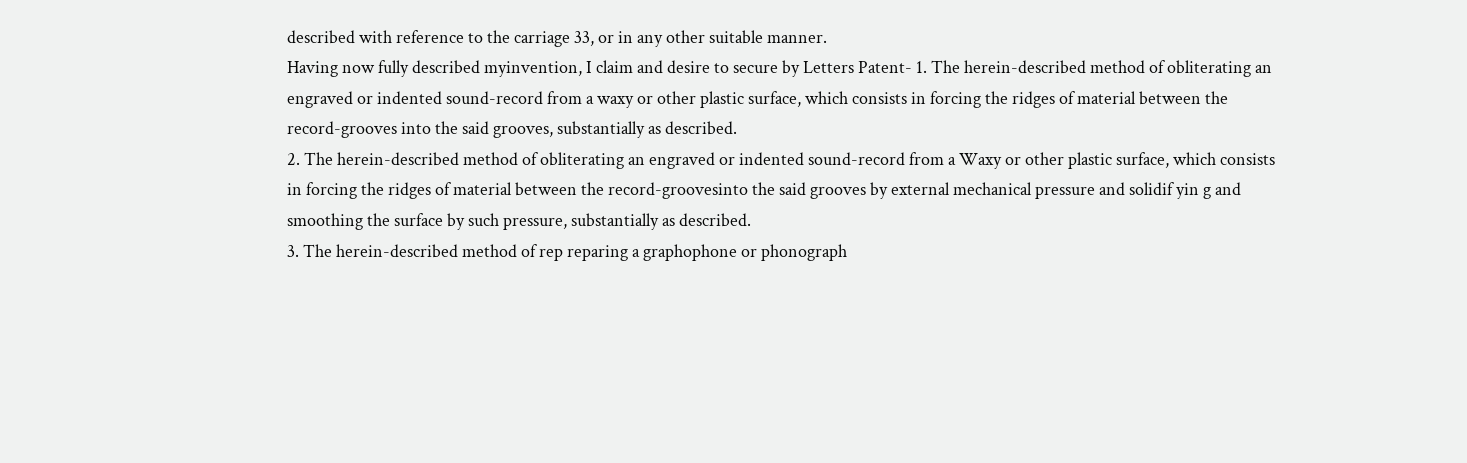described with reference to the carriage 33, or in any other suitable manner.
Having now fully described myinvention, I claim and desire to secure by Letters Patent- 1. The herein-described method of obliterating an engraved or indented sound-record from a waxy or other plastic surface, which consists in forcing the ridges of material between the record-grooves into the said grooves, substantially as described.
2. The herein-described method of obliterating an engraved or indented sound-record from a Waxy or other plastic surface, which consists in forcing the ridges of material between the record-groovesinto the said grooves by external mechanical pressure and solidif yin g and smoothing the surface by such pressure, substantially as described.
3. The herein-described method of rep reparing a graphophone or phonograph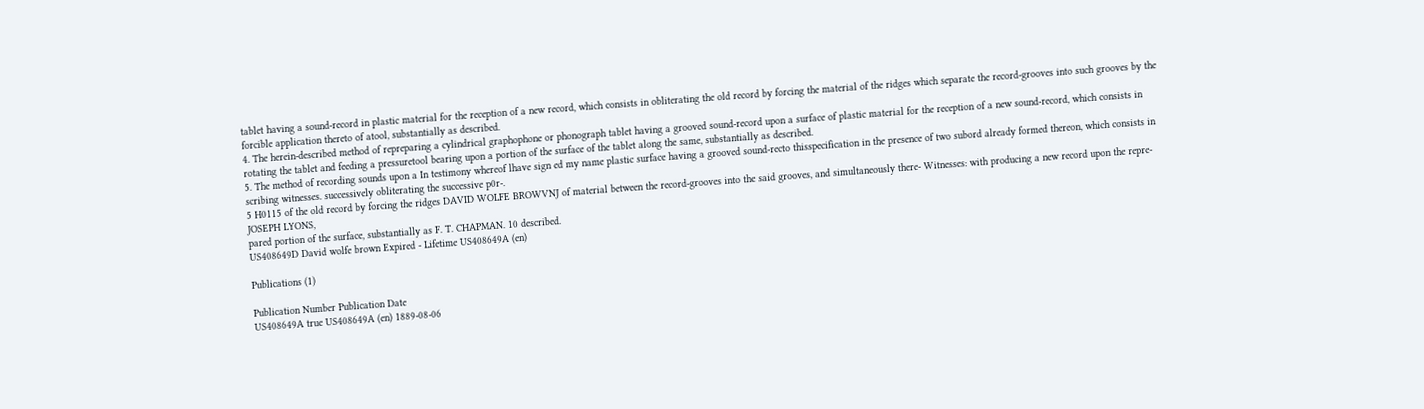tablet having a sound-record in plastic material for the reception of a new record, which consists in obliterating the old record by forcing the material of the ridges which separate the record-grooves into such grooves by the forcible application thereto of atool, substantially as described.
4. The herein-described method of repreparing a cylindrical graphophone or phonograph tablet having a grooved sound-record upon a surface of plastic material for the reception of a new sound-record, which consists in rotating the tablet and feeding a pressuretool bearing upon a portion of the surface of the tablet along the same, substantially as described.
5. The method of recording sounds upon a In testimony whereof lhave sign ed my name plastic surface having a grooved sound-recto thisspecification in the presence of two subord already formed thereon, which consists in scribing witnesses. successively obliterating the successive p0r-.
5 H0115 of the old record by forcing the ridges DAVID WOLFE BROWVNJ of material between the record-grooves into the said grooves, and simultaneously there- Witnesses: with producing a new record upon the repre- JOSEPH LYONS,
pared portion of the surface, substantially as F. T. CHAPMAN. 10 described.
US408649D David wolfe brown Expired - Lifetime US408649A (en)

Publications (1)

Publication Number Publication Date
US408649A true US408649A (en) 1889-08-06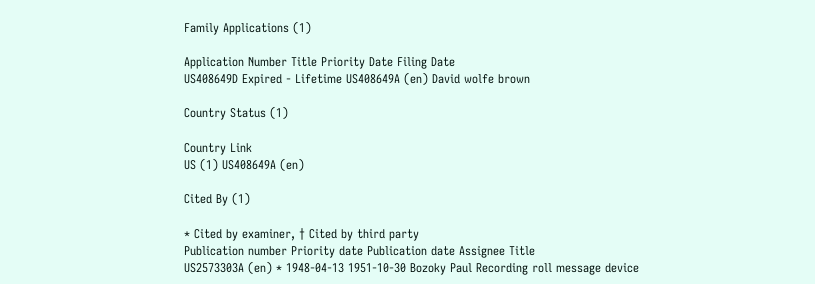Family Applications (1)

Application Number Title Priority Date Filing Date
US408649D Expired - Lifetime US408649A (en) David wolfe brown

Country Status (1)

Country Link
US (1) US408649A (en)

Cited By (1)

* Cited by examiner, † Cited by third party
Publication number Priority date Publication date Assignee Title
US2573303A (en) * 1948-04-13 1951-10-30 Bozoky Paul Recording roll message device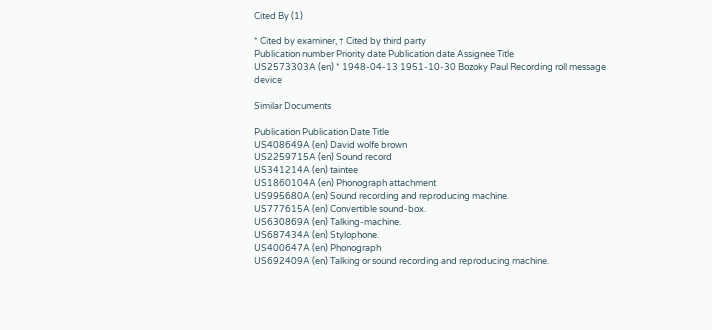Cited By (1)

* Cited by examiner, † Cited by third party
Publication number Priority date Publication date Assignee Title
US2573303A (en) * 1948-04-13 1951-10-30 Bozoky Paul Recording roll message device

Similar Documents

Publication Publication Date Title
US408649A (en) David wolfe brown
US2259715A (en) Sound record
US341214A (en) taintee
US1860104A (en) Phonograph attachment
US995680A (en) Sound recording and reproducing machine.
US777615A (en) Convertible sound-box.
US630869A (en) Talking-machine.
US687434A (en) Stylophone.
US400647A (en) Phonograph
US692409A (en) Talking or sound recording and reproducing machine.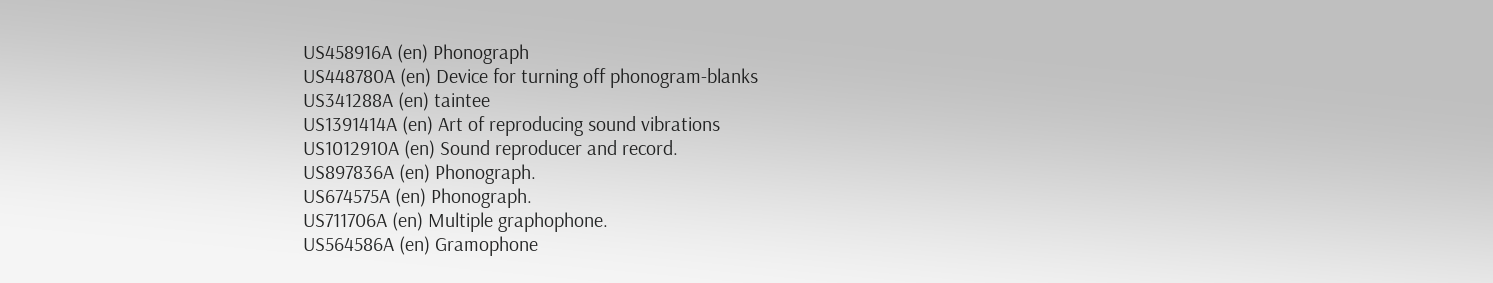US458916A (en) Phonograph
US448780A (en) Device for turning off phonogram-blanks
US341288A (en) taintee
US1391414A (en) Art of reproducing sound vibrations
US1012910A (en) Sound reproducer and record.
US897836A (en) Phonograph.
US674575A (en) Phonograph.
US711706A (en) Multiple graphophone.
US564586A (en) Gramophone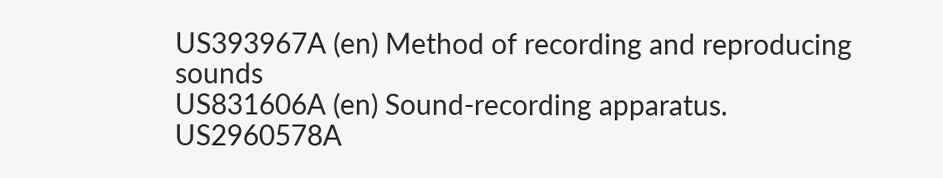US393967A (en) Method of recording and reproducing sounds
US831606A (en) Sound-recording apparatus.
US2960578A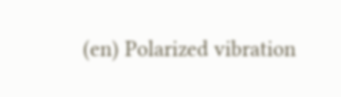(en) Polarized vibration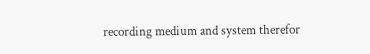recording medium and system therefor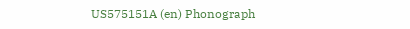US575151A (en) Phonograph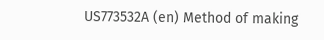US773532A (en) Method of making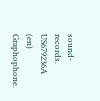sound-records.
US679236A (en) Graphophone.